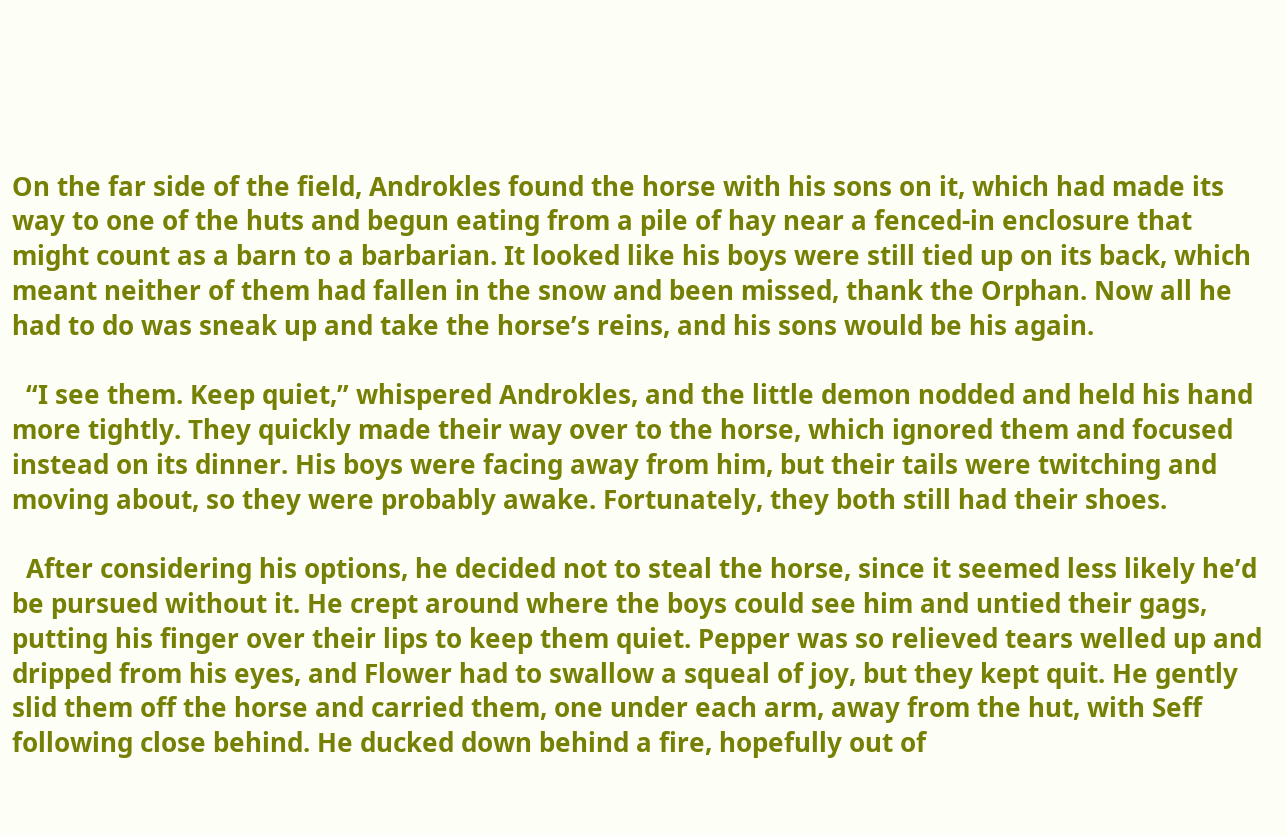On the far side of the field, Androkles found the horse with his sons on it, which had made its way to one of the huts and begun eating from a pile of hay near a fenced-in enclosure that might count as a barn to a barbarian. It looked like his boys were still tied up on its back, which meant neither of them had fallen in the snow and been missed, thank the Orphan. Now all he had to do was sneak up and take the horse’s reins, and his sons would be his again.

  “I see them. Keep quiet,” whispered Androkles, and the little demon nodded and held his hand more tightly. They quickly made their way over to the horse, which ignored them and focused instead on its dinner. His boys were facing away from him, but their tails were twitching and moving about, so they were probably awake. Fortunately, they both still had their shoes.

  After considering his options, he decided not to steal the horse, since it seemed less likely he’d be pursued without it. He crept around where the boys could see him and untied their gags, putting his finger over their lips to keep them quiet. Pepper was so relieved tears welled up and dripped from his eyes, and Flower had to swallow a squeal of joy, but they kept quit. He gently slid them off the horse and carried them, one under each arm, away from the hut, with Seff following close behind. He ducked down behind a fire, hopefully out of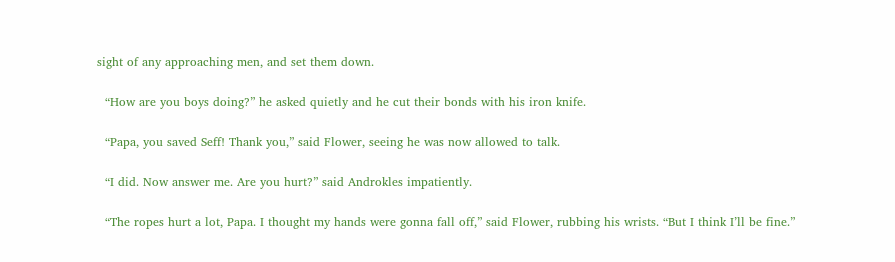sight of any approaching men, and set them down.

  “How are you boys doing?” he asked quietly and he cut their bonds with his iron knife.

  “Papa, you saved Seff! Thank you,” said Flower, seeing he was now allowed to talk.

  “I did. Now answer me. Are you hurt?” said Androkles impatiently.

  “The ropes hurt a lot, Papa. I thought my hands were gonna fall off,” said Flower, rubbing his wrists. “But I think I’ll be fine.”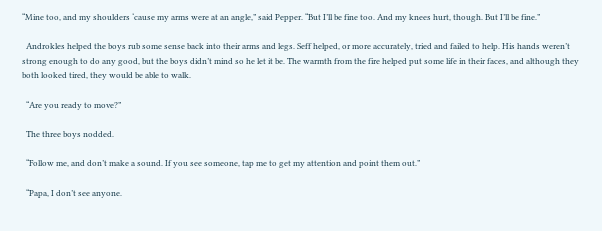“Mine too, and my shoulders ‘cause my arms were at an angle,” said Pepper. “But I’ll be fine too. And my knees hurt, though. But I’ll be fine.”

  Androkles helped the boys rub some sense back into their arms and legs. Seff helped, or more accurately, tried and failed to help. His hands weren’t strong enough to do any good, but the boys didn’t mind so he let it be. The warmth from the fire helped put some life in their faces, and although they both looked tired, they would be able to walk.

  “Are you ready to move?”

  The three boys nodded.

  “Follow me, and don’t make a sound. If you see someone, tap me to get my attention and point them out.”

  “Papa, I don’t see anyone.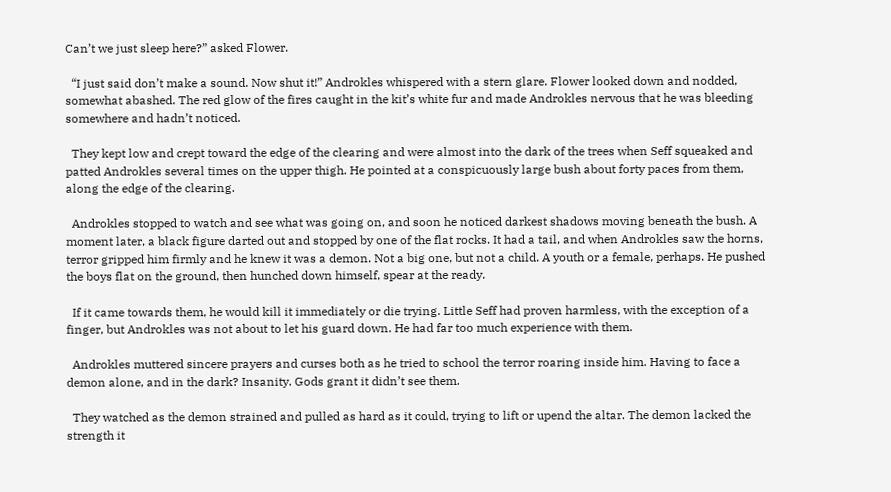Can’t we just sleep here?” asked Flower.

  “I just said don’t make a sound. Now shut it!” Androkles whispered with a stern glare. Flower looked down and nodded, somewhat abashed. The red glow of the fires caught in the kit’s white fur and made Androkles nervous that he was bleeding somewhere and hadn’t noticed.

  They kept low and crept toward the edge of the clearing and were almost into the dark of the trees when Seff squeaked and patted Androkles several times on the upper thigh. He pointed at a conspicuously large bush about forty paces from them, along the edge of the clearing.

  Androkles stopped to watch and see what was going on, and soon he noticed darkest shadows moving beneath the bush. A moment later, a black figure darted out and stopped by one of the flat rocks. It had a tail, and when Androkles saw the horns, terror gripped him firmly and he knew it was a demon. Not a big one, but not a child. A youth or a female, perhaps. He pushed the boys flat on the ground, then hunched down himself, spear at the ready.

  If it came towards them, he would kill it immediately or die trying. Little Seff had proven harmless, with the exception of a finger, but Androkles was not about to let his guard down. He had far too much experience with them.

  Androkles muttered sincere prayers and curses both as he tried to school the terror roaring inside him. Having to face a demon alone, and in the dark? Insanity. Gods grant it didn’t see them.

  They watched as the demon strained and pulled as hard as it could, trying to lift or upend the altar. The demon lacked the strength it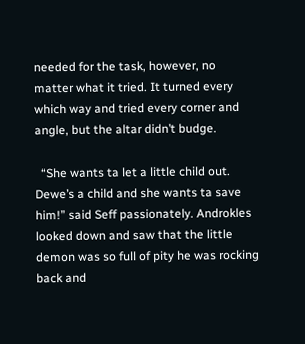needed for the task, however, no matter what it tried. It turned every which way and tried every corner and angle, but the altar didn’t budge.

  “She wants ta let a little child out. Dewe’s a child and she wants ta save him!” said Seff passionately. Androkles looked down and saw that the little demon was so full of pity he was rocking back and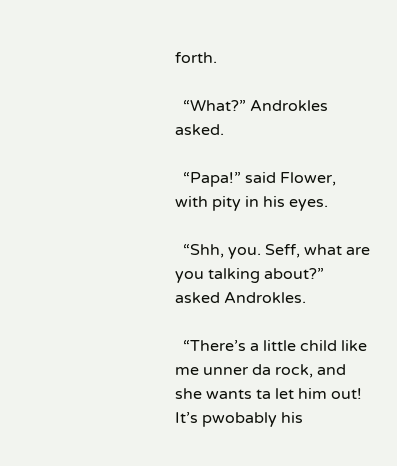forth.

  “What?” Androkles asked.

  “Papa!” said Flower, with pity in his eyes.

  “Shh, you. Seff, what are you talking about?” asked Androkles.

  “There’s a little child like me unner da rock, and she wants ta let him out! It’s pwobably his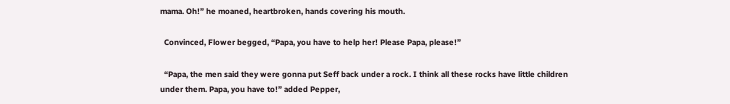mama. Oh!” he moaned, heartbroken, hands covering his mouth.

  Convinced, Flower begged, “Papa, you have to help her! Please Papa, please!”

  “Papa, the men said they were gonna put Seff back under a rock. I think all these rocks have little children under them. Papa, you have to!” added Pepper,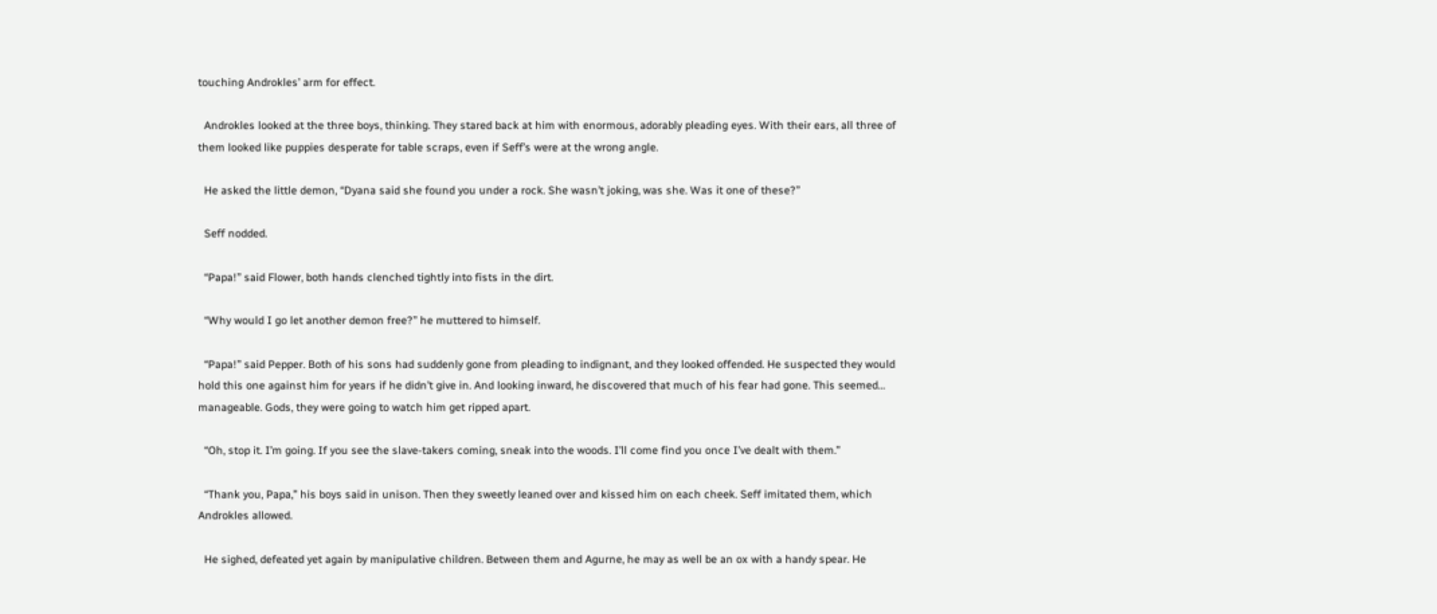touching Androkles’ arm for effect.

  Androkles looked at the three boys, thinking. They stared back at him with enormous, adorably pleading eyes. With their ears, all three of them looked like puppies desperate for table scraps, even if Seff’s were at the wrong angle.

  He asked the little demon, “Dyana said she found you under a rock. She wasn’t joking, was she. Was it one of these?”

  Seff nodded.

  “Papa!” said Flower, both hands clenched tightly into fists in the dirt.

  “Why would I go let another demon free?” he muttered to himself.

  “Papa!” said Pepper. Both of his sons had suddenly gone from pleading to indignant, and they looked offended. He suspected they would hold this one against him for years if he didn’t give in. And looking inward, he discovered that much of his fear had gone. This seemed… manageable. Gods, they were going to watch him get ripped apart.

  “Oh, stop it. I’m going. If you see the slave-takers coming, sneak into the woods. I’ll come find you once I’ve dealt with them.”

  “Thank you, Papa,” his boys said in unison. Then they sweetly leaned over and kissed him on each cheek. Seff imitated them, which Androkles allowed.

  He sighed, defeated yet again by manipulative children. Between them and Agurne, he may as well be an ox with a handy spear. He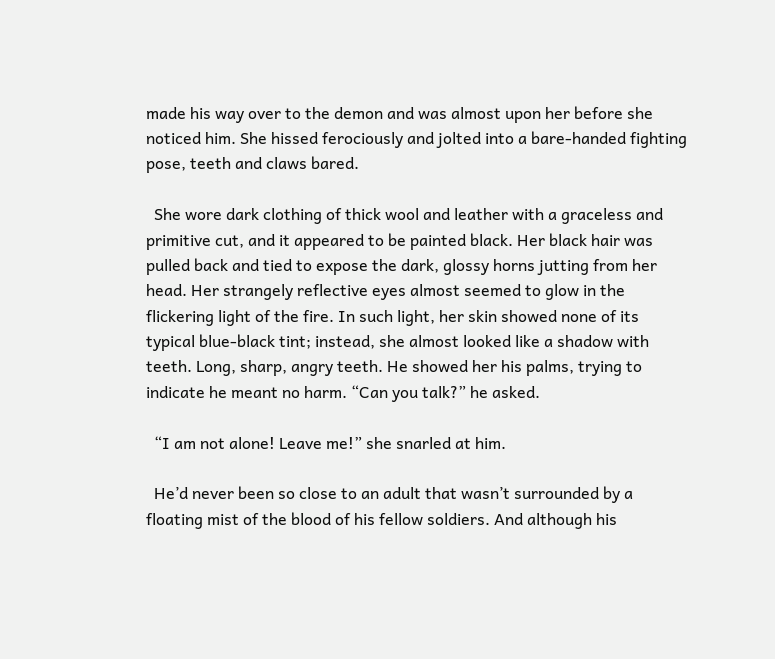made his way over to the demon and was almost upon her before she noticed him. She hissed ferociously and jolted into a bare-handed fighting pose, teeth and claws bared.

  She wore dark clothing of thick wool and leather with a graceless and primitive cut, and it appeared to be painted black. Her black hair was pulled back and tied to expose the dark, glossy horns jutting from her head. Her strangely reflective eyes almost seemed to glow in the flickering light of the fire. In such light, her skin showed none of its typical blue-black tint; instead, she almost looked like a shadow with teeth. Long, sharp, angry teeth. He showed her his palms, trying to indicate he meant no harm. “Can you talk?” he asked.

  “I am not alone! Leave me!” she snarled at him.

  He’d never been so close to an adult that wasn’t surrounded by a floating mist of the blood of his fellow soldiers. And although his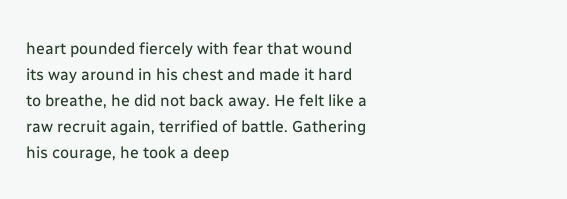heart pounded fiercely with fear that wound its way around in his chest and made it hard to breathe, he did not back away. He felt like a raw recruit again, terrified of battle. Gathering his courage, he took a deep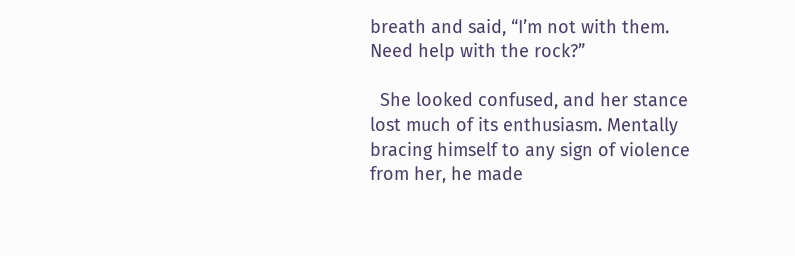breath and said, “I’m not with them. Need help with the rock?”

  She looked confused, and her stance lost much of its enthusiasm. Mentally bracing himself to any sign of violence from her, he made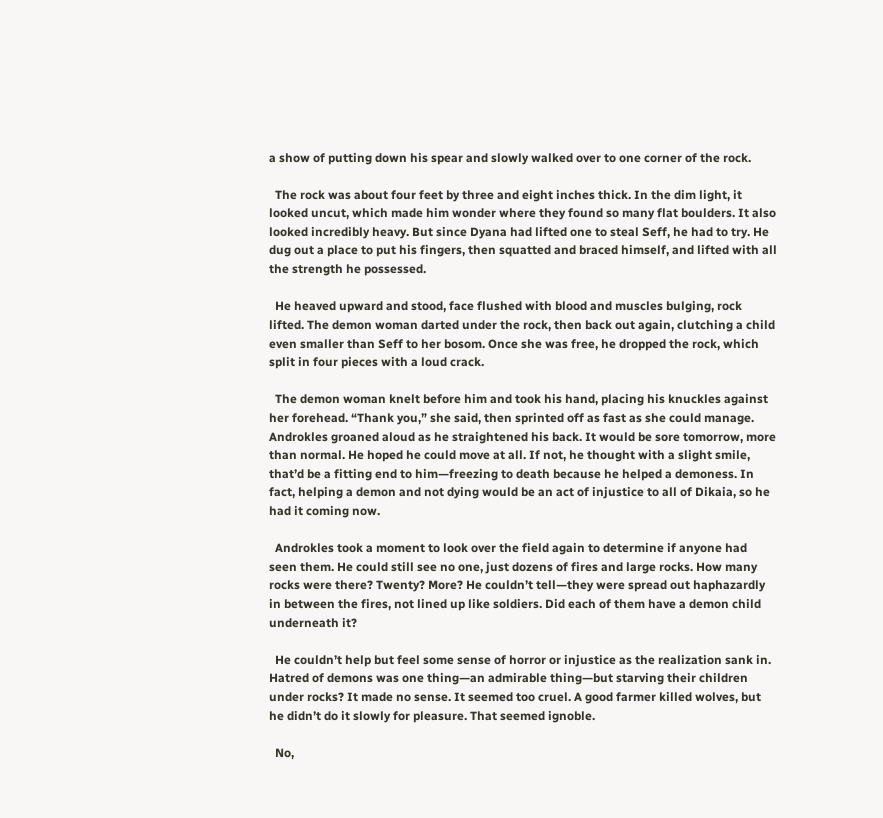a show of putting down his spear and slowly walked over to one corner of the rock.

  The rock was about four feet by three and eight inches thick. In the dim light, it looked uncut, which made him wonder where they found so many flat boulders. It also looked incredibly heavy. But since Dyana had lifted one to steal Seff, he had to try. He dug out a place to put his fingers, then squatted and braced himself, and lifted with all the strength he possessed.

  He heaved upward and stood, face flushed with blood and muscles bulging, rock lifted. The demon woman darted under the rock, then back out again, clutching a child even smaller than Seff to her bosom. Once she was free, he dropped the rock, which split in four pieces with a loud crack.

  The demon woman knelt before him and took his hand, placing his knuckles against her forehead. “Thank you,” she said, then sprinted off as fast as she could manage. Androkles groaned aloud as he straightened his back. It would be sore tomorrow, more than normal. He hoped he could move at all. If not, he thought with a slight smile, that’d be a fitting end to him—freezing to death because he helped a demoness. In fact, helping a demon and not dying would be an act of injustice to all of Dikaia, so he had it coming now.

  Androkles took a moment to look over the field again to determine if anyone had seen them. He could still see no one, just dozens of fires and large rocks. How many rocks were there? Twenty? More? He couldn’t tell—they were spread out haphazardly in between the fires, not lined up like soldiers. Did each of them have a demon child underneath it?

  He couldn’t help but feel some sense of horror or injustice as the realization sank in. Hatred of demons was one thing—an admirable thing—but starving their children under rocks? It made no sense. It seemed too cruel. A good farmer killed wolves, but he didn’t do it slowly for pleasure. That seemed ignoble.

  No,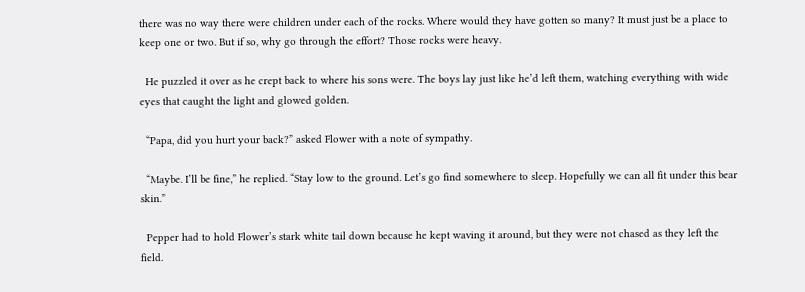there was no way there were children under each of the rocks. Where would they have gotten so many? It must just be a place to keep one or two. But if so, why go through the effort? Those rocks were heavy.

  He puzzled it over as he crept back to where his sons were. The boys lay just like he’d left them, watching everything with wide eyes that caught the light and glowed golden.

  “Papa, did you hurt your back?” asked Flower with a note of sympathy.

  “Maybe. I’ll be fine,” he replied. “Stay low to the ground. Let’s go find somewhere to sleep. Hopefully we can all fit under this bear skin.”

  Pepper had to hold Flower’s stark white tail down because he kept waving it around, but they were not chased as they left the field.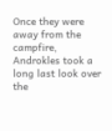Once they were away from the campfire, Androkles took a long last look over the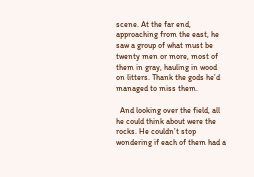scene. At the far end, approaching from the east, he saw a group of what must be twenty men or more, most of them in gray, hauling in wood on litters. Thank the gods he’d managed to miss them.

  And looking over the field, all he could think about were the rocks. He couldn’t stop wondering if each of them had a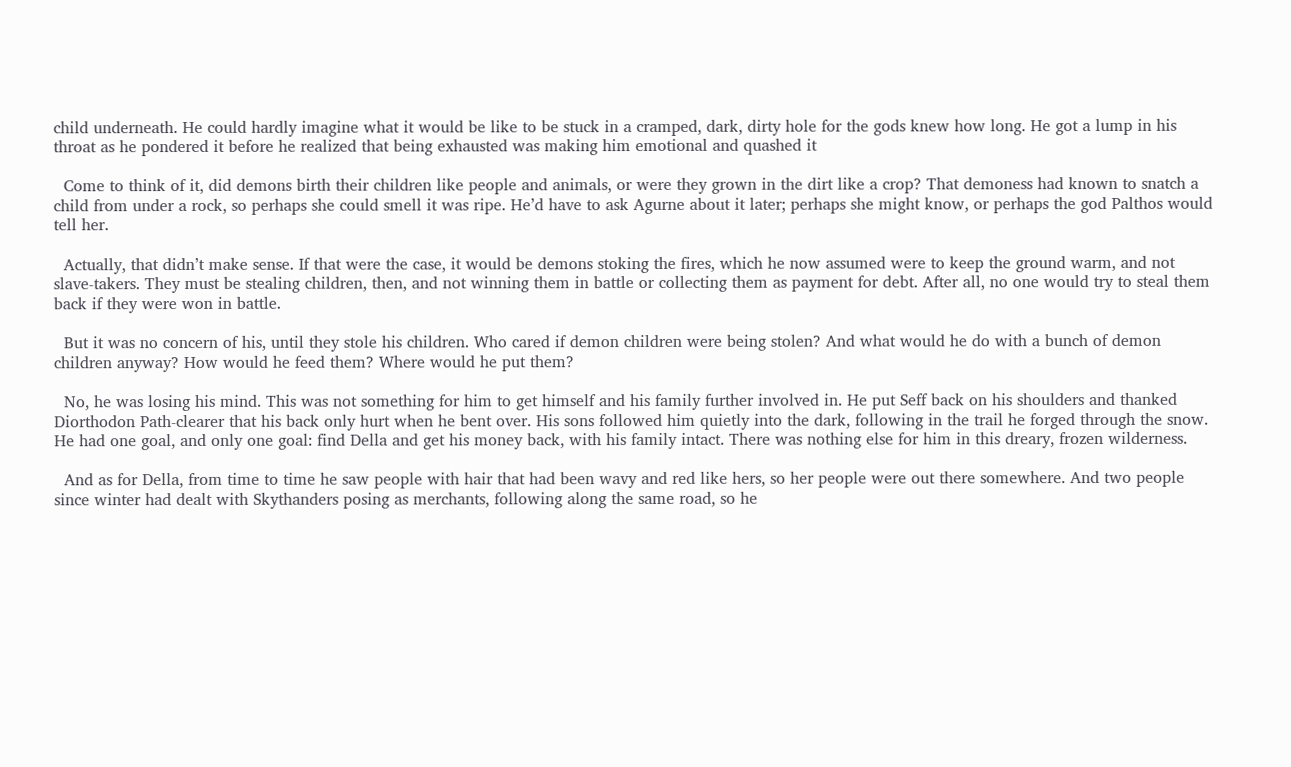child underneath. He could hardly imagine what it would be like to be stuck in a cramped, dark, dirty hole for the gods knew how long. He got a lump in his throat as he pondered it before he realized that being exhausted was making him emotional and quashed it

  Come to think of it, did demons birth their children like people and animals, or were they grown in the dirt like a crop? That demoness had known to snatch a child from under a rock, so perhaps she could smell it was ripe. He’d have to ask Agurne about it later; perhaps she might know, or perhaps the god Palthos would tell her.

  Actually, that didn’t make sense. If that were the case, it would be demons stoking the fires, which he now assumed were to keep the ground warm, and not slave-takers. They must be stealing children, then, and not winning them in battle or collecting them as payment for debt. After all, no one would try to steal them back if they were won in battle.

  But it was no concern of his, until they stole his children. Who cared if demon children were being stolen? And what would he do with a bunch of demon children anyway? How would he feed them? Where would he put them?

  No, he was losing his mind. This was not something for him to get himself and his family further involved in. He put Seff back on his shoulders and thanked Diorthodon Path-clearer that his back only hurt when he bent over. His sons followed him quietly into the dark, following in the trail he forged through the snow. He had one goal, and only one goal: find Della and get his money back, with his family intact. There was nothing else for him in this dreary, frozen wilderness.

  And as for Della, from time to time he saw people with hair that had been wavy and red like hers, so her people were out there somewhere. And two people since winter had dealt with Skythanders posing as merchants, following along the same road, so he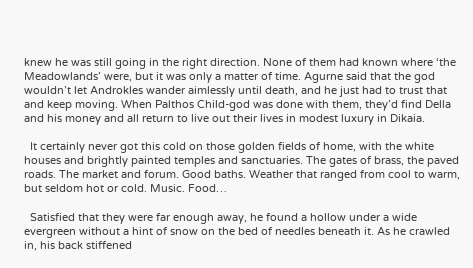knew he was still going in the right direction. None of them had known where ‘the Meadowlands’ were, but it was only a matter of time. Agurne said that the god wouldn’t let Androkles wander aimlessly until death, and he just had to trust that and keep moving. When Palthos Child-god was done with them, they’d find Della and his money and all return to live out their lives in modest luxury in Dikaia.

  It certainly never got this cold on those golden fields of home, with the white houses and brightly painted temples and sanctuaries. The gates of brass, the paved roads. The market and forum. Good baths. Weather that ranged from cool to warm, but seldom hot or cold. Music. Food…

  Satisfied that they were far enough away, he found a hollow under a wide evergreen without a hint of snow on the bed of needles beneath it. As he crawled in, his back stiffened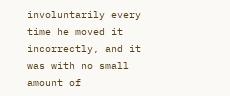involuntarily every time he moved it incorrectly, and it was with no small amount of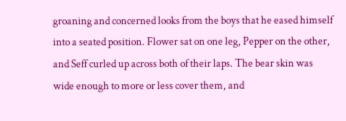groaning and concerned looks from the boys that he eased himself into a seated position. Flower sat on one leg, Pepper on the other, and Seff curled up across both of their laps. The bear skin was wide enough to more or less cover them, and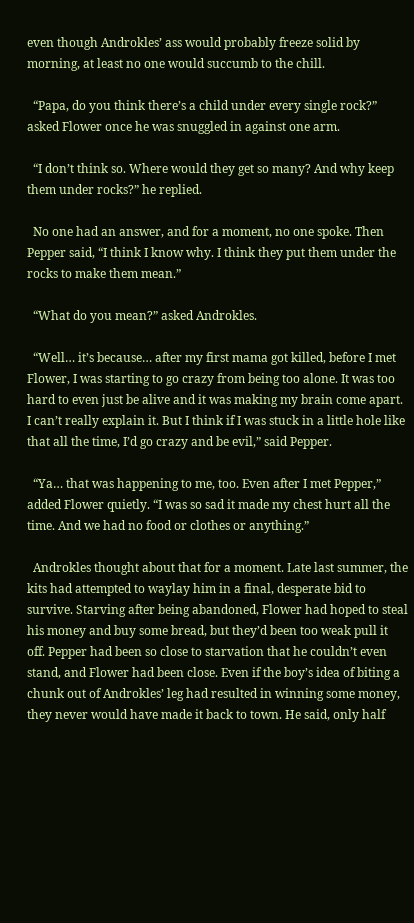even though Androkles’ ass would probably freeze solid by morning, at least no one would succumb to the chill.

  “Papa, do you think there’s a child under every single rock?” asked Flower once he was snuggled in against one arm.

  “I don’t think so. Where would they get so many? And why keep them under rocks?” he replied.

  No one had an answer, and for a moment, no one spoke. Then Pepper said, “I think I know why. I think they put them under the rocks to make them mean.”

  “What do you mean?” asked Androkles.

  “Well… it’s because… after my first mama got killed, before I met Flower, I was starting to go crazy from being too alone. It was too hard to even just be alive and it was making my brain come apart. I can’t really explain it. But I think if I was stuck in a little hole like that all the time, I’d go crazy and be evil,” said Pepper.

  “Ya… that was happening to me, too. Even after I met Pepper,” added Flower quietly. “I was so sad it made my chest hurt all the time. And we had no food or clothes or anything.”

  Androkles thought about that for a moment. Late last summer, the kits had attempted to waylay him in a final, desperate bid to survive. Starving after being abandoned, Flower had hoped to steal his money and buy some bread, but they’d been too weak pull it off. Pepper had been so close to starvation that he couldn’t even stand, and Flower had been close. Even if the boy’s idea of biting a chunk out of Androkles’ leg had resulted in winning some money, they never would have made it back to town. He said, only half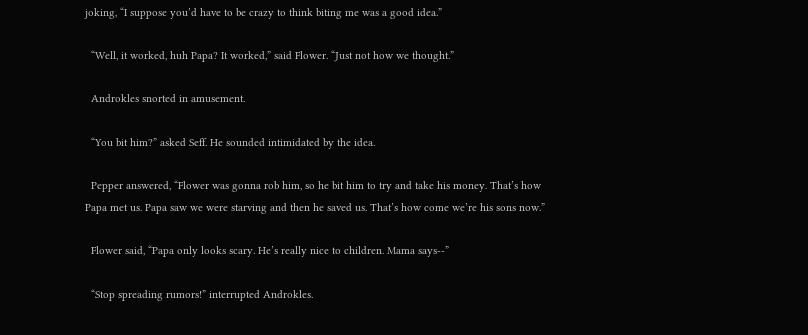joking, “I suppose you’d have to be crazy to think biting me was a good idea.”

  “Well, it worked, huh Papa? It worked,” said Flower. “Just not how we thought.”

  Androkles snorted in amusement.

  “You bit him?” asked Seff. He sounded intimidated by the idea.

  Pepper answered, “Flower was gonna rob him, so he bit him to try and take his money. That’s how Papa met us. Papa saw we were starving and then he saved us. That’s how come we’re his sons now.”

  Flower said, “Papa only looks scary. He’s really nice to children. Mama says--”

  “Stop spreading rumors!” interrupted Androkles.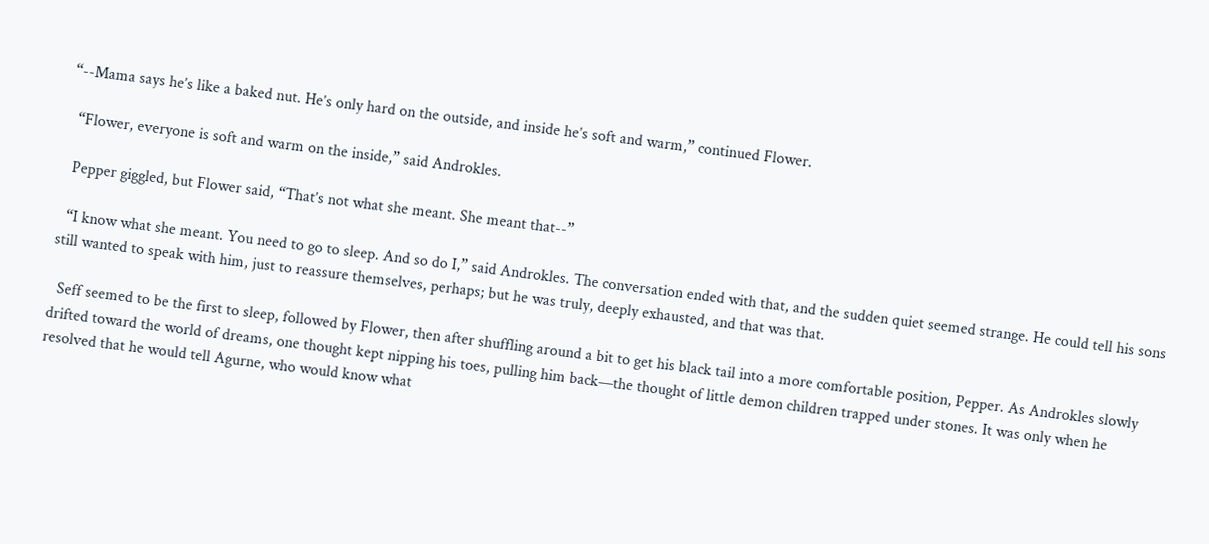“--Mama says he’s like a baked nut. He’s only hard on the outside, and inside he’s soft and warm,” continued Flower.

  “Flower, everyone is soft and warm on the inside,” said Androkles.

  Pepper giggled, but Flower said, “That’s not what she meant. She meant that--”

  “I know what she meant. You need to go to sleep. And so do I,” said Androkles. The conversation ended with that, and the sudden quiet seemed strange. He could tell his sons still wanted to speak with him, just to reassure themselves, perhaps; but he was truly, deeply exhausted, and that was that.

  Seff seemed to be the first to sleep, followed by Flower, then after shuffling around a bit to get his black tail into a more comfortable position, Pepper. As Androkles slowly drifted toward the world of dreams, one thought kept nipping his toes, pulling him back—the thought of little demon children trapped under stones. It was only when he resolved that he would tell Agurne, who would know what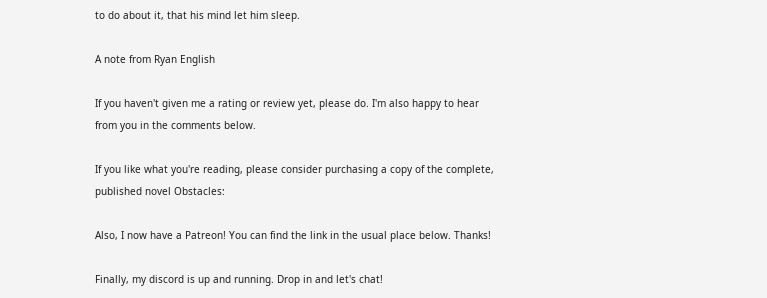to do about it, that his mind let him sleep.

A note from Ryan English

If you haven't given me a rating or review yet, please do. I'm also happy to hear from you in the comments below.

If you like what you're reading, please consider purchasing a copy of the complete, published novel Obstacles:

Also, I now have a Patreon! You can find the link in the usual place below. Thanks!

Finally, my discord is up and running. Drop in and let's chat!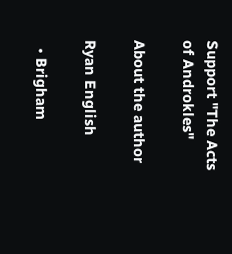Support "The Acts of Androkles"

About the author

Ryan English

  • Brigham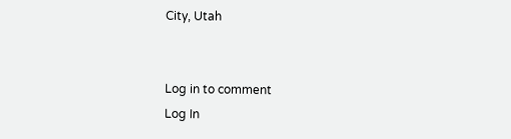City, Utah


Log in to comment
Log In